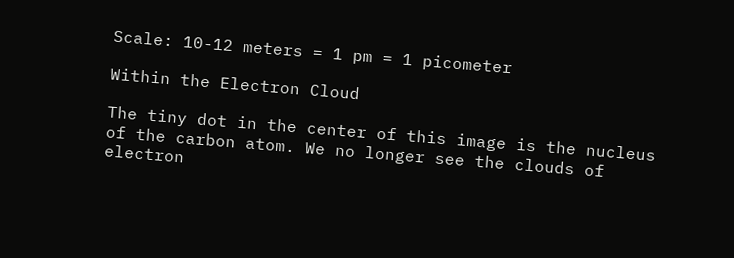Scale: 10-12 meters = 1 pm = 1 picometer

Within the Electron Cloud

The tiny dot in the center of this image is the nucleus of the carbon atom. We no longer see the clouds of electron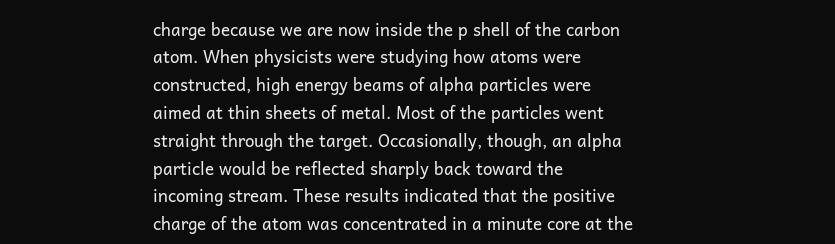charge because we are now inside the p shell of the carbon atom. When physicists were studying how atoms were constructed, high energy beams of alpha particles were aimed at thin sheets of metal. Most of the particles went straight through the target. Occasionally, though, an alpha particle would be reflected sharply back toward the incoming stream. These results indicated that the positive charge of the atom was concentrated in a minute core at the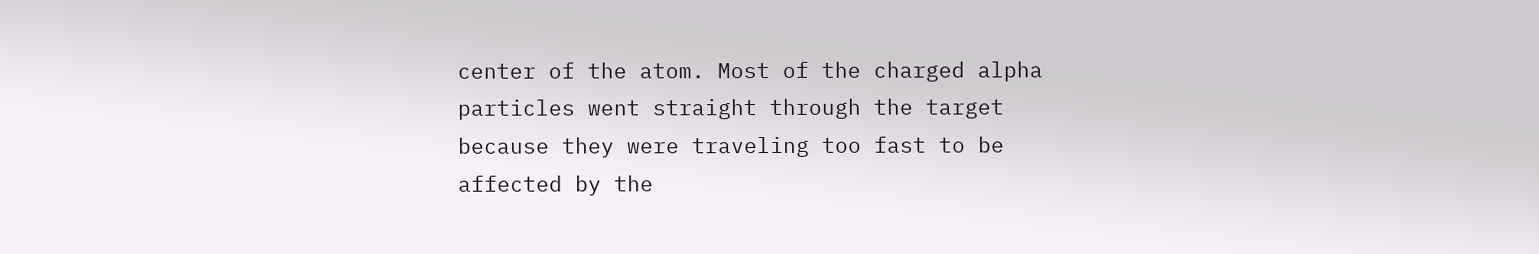center of the atom. Most of the charged alpha particles went straight through the target because they were traveling too fast to be affected by the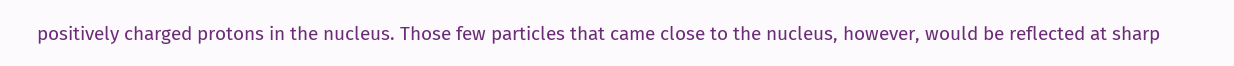positively charged protons in the nucleus. Those few particles that came close to the nucleus, however, would be reflected at sharp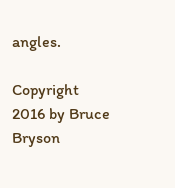angles.

Copyright 2016 by Bruce Bryson